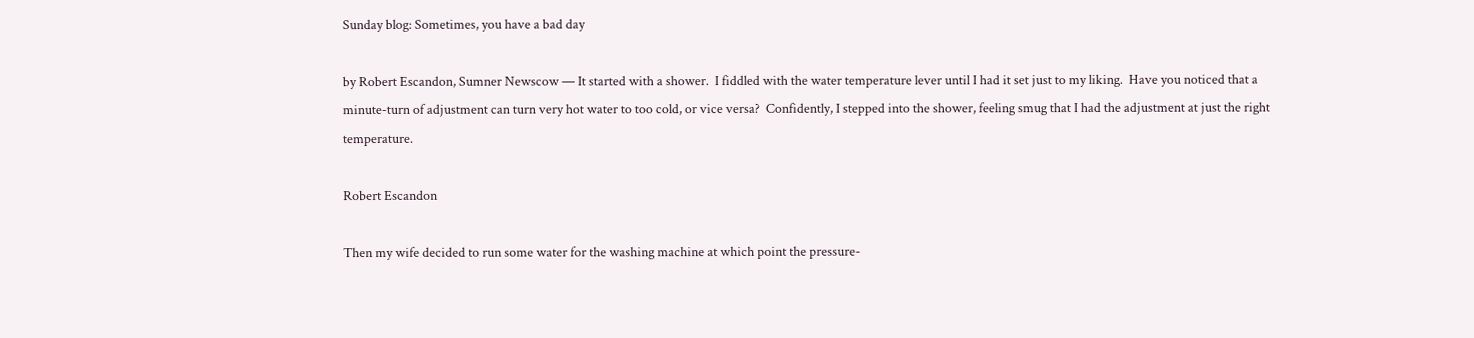Sunday blog: Sometimes, you have a bad day

by Robert Escandon, Sumner Newscow — It started with a shower.  I fiddled with the water temperature lever until I had it set just to my liking.  Have you noticed that a minute-turn of adjustment can turn very hot water to too cold, or vice versa?  Confidently, I stepped into the shower, feeling smug that I had the adjustment at just the right temperature.

Robert Escandon

Then my wife decided to run some water for the washing machine at which point the pressure-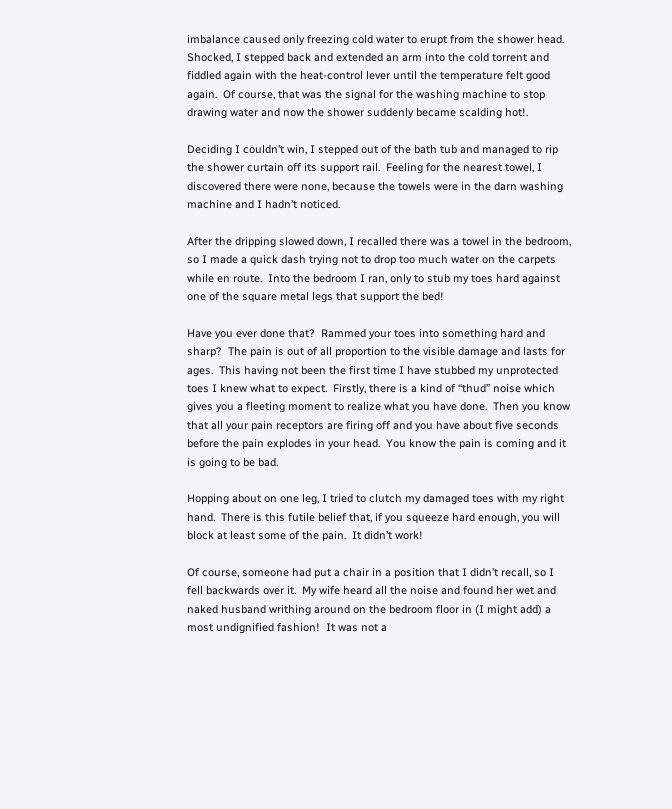imbalance caused only freezing cold water to erupt from the shower head. Shocked, I stepped back and extended an arm into the cold torrent and fiddled again with the heat-control lever until the temperature felt good again.  Of course, that was the signal for the washing machine to stop drawing water and now the shower suddenly became scalding hot!.

Deciding I couldn’t win, I stepped out of the bath tub and managed to rip the shower curtain off its support rail.  Feeling for the nearest towel, I discovered there were none, because the towels were in the darn washing machine and I hadn’t noticed.

After the dripping slowed down, I recalled there was a towel in the bedroom, so I made a quick dash trying not to drop too much water on the carpets while en route.  Into the bedroom I ran, only to stub my toes hard against one of the square metal legs that support the bed!

Have you ever done that?  Rammed your toes into something hard and sharp?  The pain is out of all proportion to the visible damage and lasts for ages.  This having not been the first time I have stubbed my unprotected toes I knew what to expect.  Firstly, there is a kind of “thud” noise which gives you a fleeting moment to realize what you have done.  Then you know that all your pain receptors are firing off and you have about five seconds before the pain explodes in your head.  You know the pain is coming and it is going to be bad.

Hopping about on one leg, I tried to clutch my damaged toes with my right hand.  There is this futile belief that, if you squeeze hard enough, you will block at least some of the pain.  It didn’t work!

Of course, someone had put a chair in a position that I didn’t recall, so I fell backwards over it.  My wife heard all the noise and found her wet and naked husband writhing around on the bedroom floor in (I might add) a most undignified fashion!  It was not a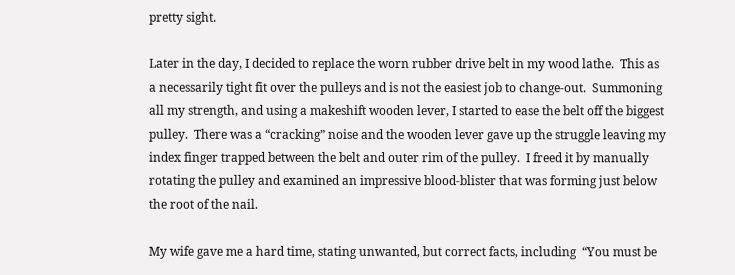pretty sight.

Later in the day, I decided to replace the worn rubber drive belt in my wood lathe.  This as a necessarily tight fit over the pulleys and is not the easiest job to change-out.  Summoning all my strength, and using a makeshift wooden lever, I started to ease the belt off the biggest pulley.  There was a “cracking” noise and the wooden lever gave up the struggle leaving my index finger trapped between the belt and outer rim of the pulley.  I freed it by manually rotating the pulley and examined an impressive blood-blister that was forming just below the root of the nail.

My wife gave me a hard time, stating unwanted, but correct facts, including  “You must be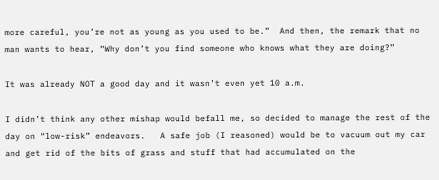more careful, you’re not as young as you used to be.”  And then, the remark that no man wants to hear, “Why don’t you find someone who knows what they are doing?”

It was already NOT a good day and it wasn’t even yet 10 a.m.

I didn’t think any other mishap would befall me, so decided to manage the rest of the day on “low-risk” endeavors.   A safe job (I reasoned) would be to vacuum out my car and get rid of the bits of grass and stuff that had accumulated on the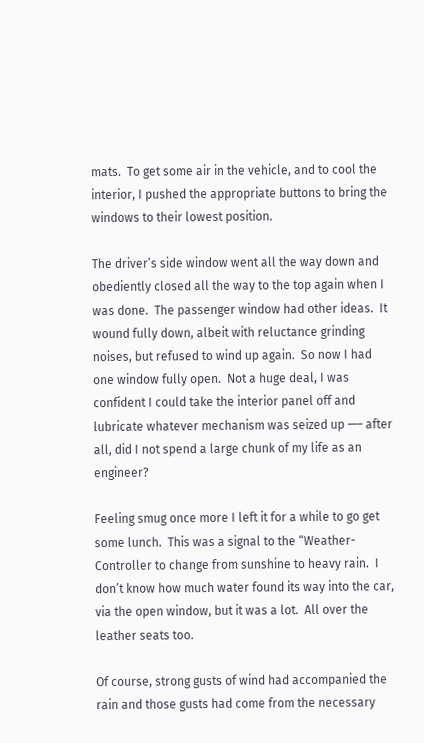mats.  To get some air in the vehicle, and to cool the interior, I pushed the appropriate buttons to bring the windows to their lowest position.

The driver’s side window went all the way down and obediently closed all the way to the top again when I was done.  The passenger window had other ideas.  It wound fully down, albeit with reluctance grinding noises, but refused to wind up again.  So now I had one window fully open.  Not a huge deal, I was confident I could take the interior panel off and lubricate whatever mechanism was seized up —– after all, did I not spend a large chunk of my life as an engineer?

Feeling smug once more I left it for a while to go get some lunch.  This was a signal to the “Weather-Controller to change from sunshine to heavy rain.  I don’t know how much water found its way into the car, via the open window, but it was a lot.  All over the leather seats too.

Of course, strong gusts of wind had accompanied the rain and those gusts had come from the necessary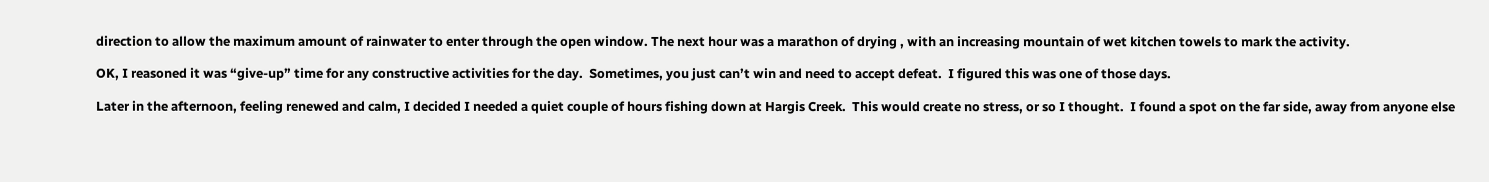direction to allow the maximum amount of rainwater to enter through the open window. The next hour was a marathon of drying , with an increasing mountain of wet kitchen towels to mark the activity.

OK, I reasoned it was “give-up” time for any constructive activities for the day.  Sometimes, you just can’t win and need to accept defeat.  I figured this was one of those days.

Later in the afternoon, feeling renewed and calm, I decided I needed a quiet couple of hours fishing down at Hargis Creek.  This would create no stress, or so I thought.  I found a spot on the far side, away from anyone else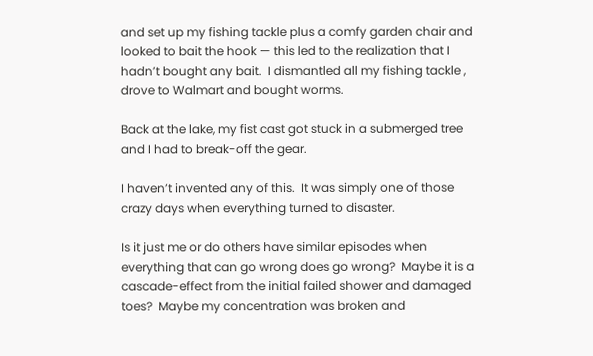and set up my fishing tackle plus a comfy garden chair and looked to bait the hook — this led to the realization that I hadn’t bought any bait.  I dismantled all my fishing tackle , drove to Walmart and bought worms.

Back at the lake, my fist cast got stuck in a submerged tree and I had to break-off the gear.

I haven’t invented any of this.  It was simply one of those crazy days when everything turned to disaster.

Is it just me or do others have similar episodes when everything that can go wrong does go wrong?  Maybe it is a cascade-effect from the initial failed shower and damaged toes?  Maybe my concentration was broken and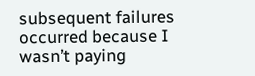subsequent failures occurred because I wasn’t paying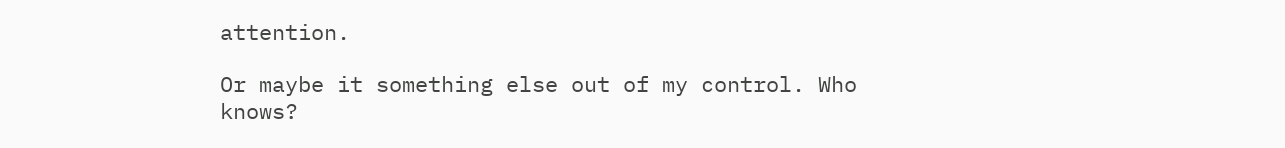attention.

Or maybe it something else out of my control. Who knows?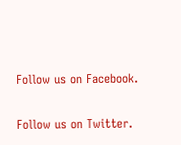Follow us on Facebook.

Follow us on Twitter.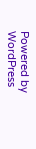Powered by WordPress